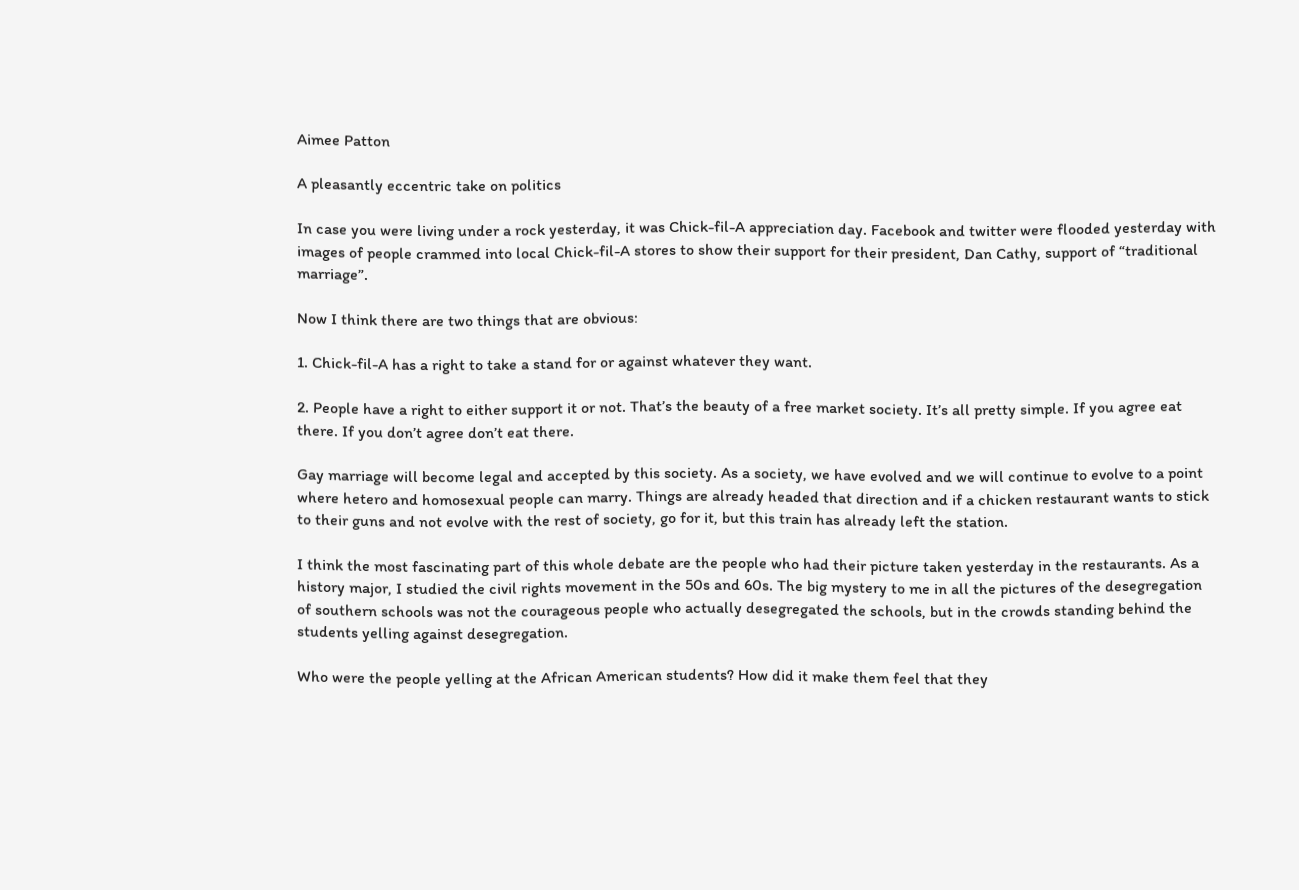Aimee Patton

A pleasantly eccentric take on politics

In case you were living under a rock yesterday, it was Chick-fil-A appreciation day. Facebook and twitter were flooded yesterday with images of people crammed into local Chick-fil-A stores to show their support for their president, Dan Cathy, support of “traditional marriage”.

Now I think there are two things that are obvious:

1. Chick-fil-A has a right to take a stand for or against whatever they want.

2. People have a right to either support it or not. That’s the beauty of a free market society. It’s all pretty simple. If you agree eat there. If you don’t agree don’t eat there.

Gay marriage will become legal and accepted by this society. As a society, we have evolved and we will continue to evolve to a point where hetero and homosexual people can marry. Things are already headed that direction and if a chicken restaurant wants to stick to their guns and not evolve with the rest of society, go for it, but this train has already left the station.

I think the most fascinating part of this whole debate are the people who had their picture taken yesterday in the restaurants. As a history major, I studied the civil rights movement in the 50s and 60s. The big mystery to me in all the pictures of the desegregation of southern schools was not the courageous people who actually desegregated the schools, but in the crowds standing behind the students yelling against desegregation.

Who were the people yelling at the African American students? How did it make them feel that they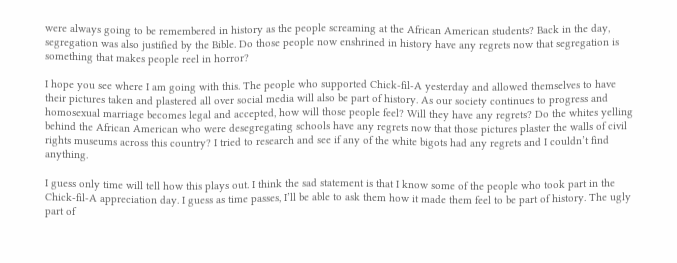were always going to be remembered in history as the people screaming at the African American students? Back in the day, segregation was also justified by the Bible. Do those people now enshrined in history have any regrets now that segregation is something that makes people reel in horror?

I hope you see where I am going with this. The people who supported Chick-fil-A yesterday and allowed themselves to have their pictures taken and plastered all over social media will also be part of history. As our society continues to progress and homosexual marriage becomes legal and accepted, how will those people feel? Will they have any regrets? Do the whites yelling behind the African American who were desegregating schools have any regrets now that those pictures plaster the walls of civil rights museums across this country? I tried to research and see if any of the white bigots had any regrets and I couldn’t find anything.

I guess only time will tell how this plays out. I think the sad statement is that I know some of the people who took part in the Chick-fil-A appreciation day. I guess as time passes, I’ll be able to ask them how it made them feel to be part of history. The ugly part of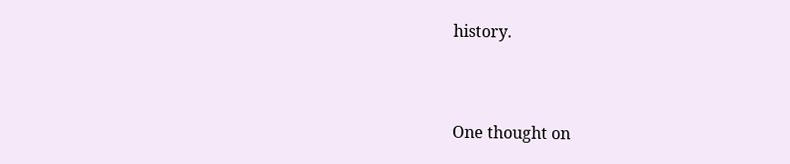history.



One thought on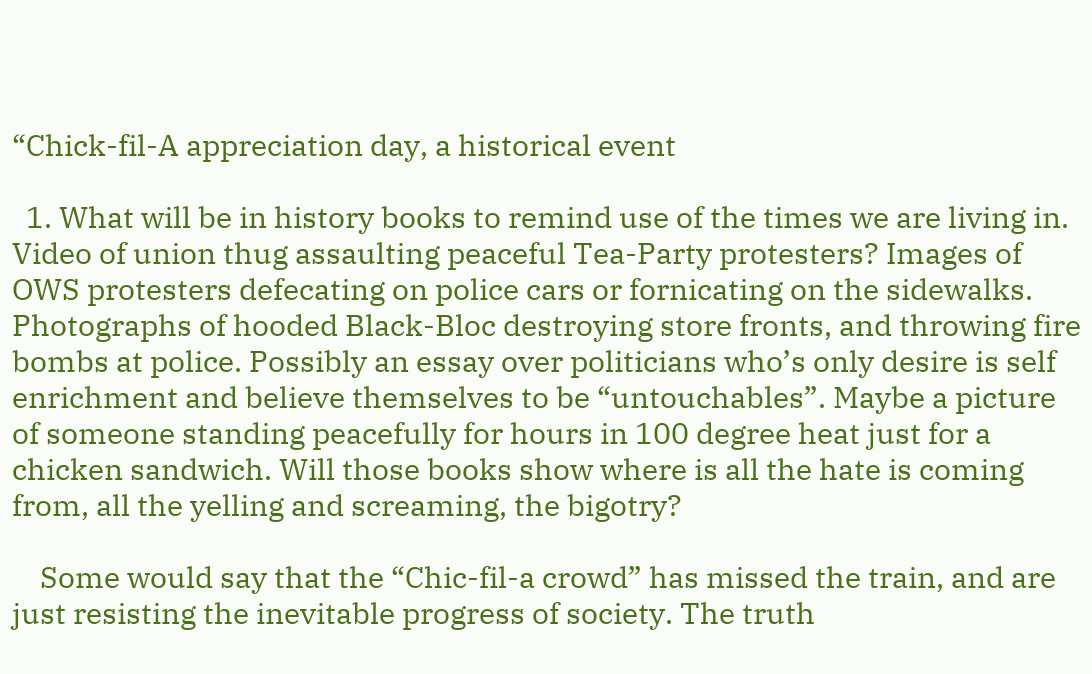“Chick-fil-A appreciation day, a historical event

  1. What will be in history books to remind use of the times we are living in. Video of union thug assaulting peaceful Tea-Party protesters? Images of OWS protesters defecating on police cars or fornicating on the sidewalks. Photographs of hooded Black-Bloc destroying store fronts, and throwing fire bombs at police. Possibly an essay over politicians who’s only desire is self enrichment and believe themselves to be “untouchables”. Maybe a picture of someone standing peacefully for hours in 100 degree heat just for a chicken sandwich. Will those books show where is all the hate is coming from, all the yelling and screaming, the bigotry?

    Some would say that the “Chic-fil-a crowd” has missed the train, and are just resisting the inevitable progress of society. The truth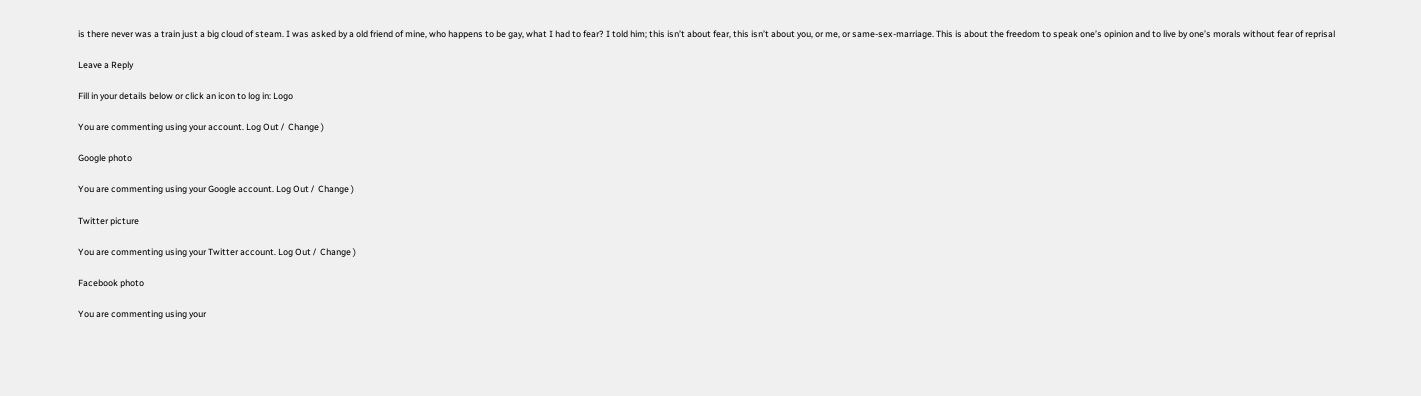is there never was a train just a big cloud of steam. I was asked by a old friend of mine, who happens to be gay, what I had to fear? I told him; this isn’t about fear, this isn’t about you, or me, or same-sex-marriage. This is about the freedom to speak one’s opinion and to live by one’s morals without fear of reprisal

Leave a Reply

Fill in your details below or click an icon to log in: Logo

You are commenting using your account. Log Out /  Change )

Google photo

You are commenting using your Google account. Log Out /  Change )

Twitter picture

You are commenting using your Twitter account. Log Out /  Change )

Facebook photo

You are commenting using your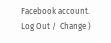Facebook account. Log Out /  Change )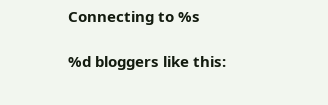Connecting to %s

%d bloggers like this: